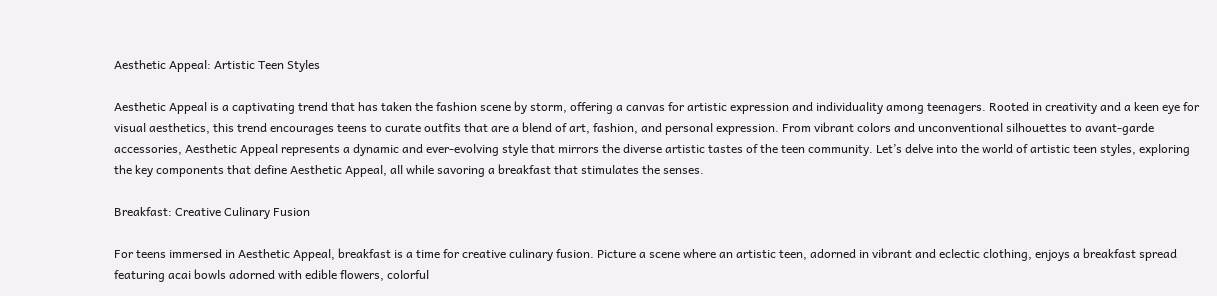Aesthetic Appeal: Artistic Teen Styles

Aesthetic Appeal is a captivating trend that has taken the fashion scene by storm, offering a canvas for artistic expression and individuality among teenagers. Rooted in creativity and a keen eye for visual aesthetics, this trend encourages teens to curate outfits that are a blend of art, fashion, and personal expression. From vibrant colors and unconventional silhouettes to avant-garde accessories, Aesthetic Appeal represents a dynamic and ever-evolving style that mirrors the diverse artistic tastes of the teen community. Let’s delve into the world of artistic teen styles, exploring the key components that define Aesthetic Appeal, all while savoring a breakfast that stimulates the senses.

Breakfast: Creative Culinary Fusion

For teens immersed in Aesthetic Appeal, breakfast is a time for creative culinary fusion. Picture a scene where an artistic teen, adorned in vibrant and eclectic clothing, enjoys a breakfast spread featuring acai bowls adorned with edible flowers, colorful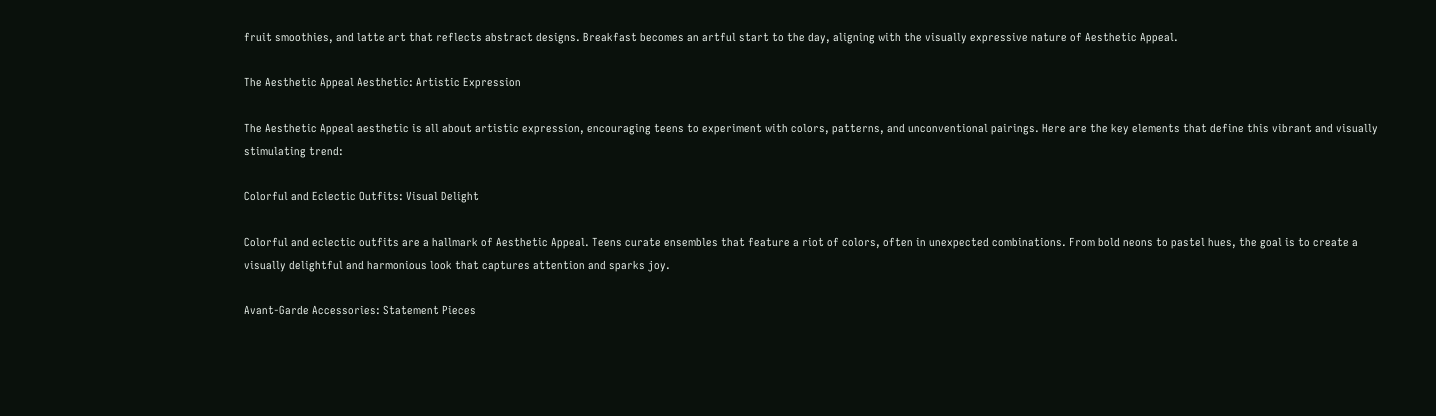fruit smoothies, and latte art that reflects abstract designs. Breakfast becomes an artful start to the day, aligning with the visually expressive nature of Aesthetic Appeal.

The Aesthetic Appeal Aesthetic: Artistic Expression

The Aesthetic Appeal aesthetic is all about artistic expression, encouraging teens to experiment with colors, patterns, and unconventional pairings. Here are the key elements that define this vibrant and visually stimulating trend:

Colorful and Eclectic Outfits: Visual Delight

Colorful and eclectic outfits are a hallmark of Aesthetic Appeal. Teens curate ensembles that feature a riot of colors, often in unexpected combinations. From bold neons to pastel hues, the goal is to create a visually delightful and harmonious look that captures attention and sparks joy.

Avant-Garde Accessories: Statement Pieces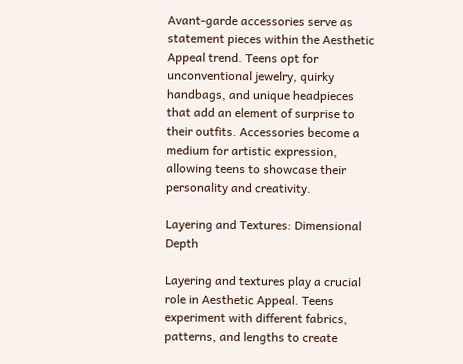Avant-garde accessories serve as statement pieces within the Aesthetic Appeal trend. Teens opt for unconventional jewelry, quirky handbags, and unique headpieces that add an element of surprise to their outfits. Accessories become a medium for artistic expression, allowing teens to showcase their personality and creativity.

Layering and Textures: Dimensional Depth

Layering and textures play a crucial role in Aesthetic Appeal. Teens experiment with different fabrics, patterns, and lengths to create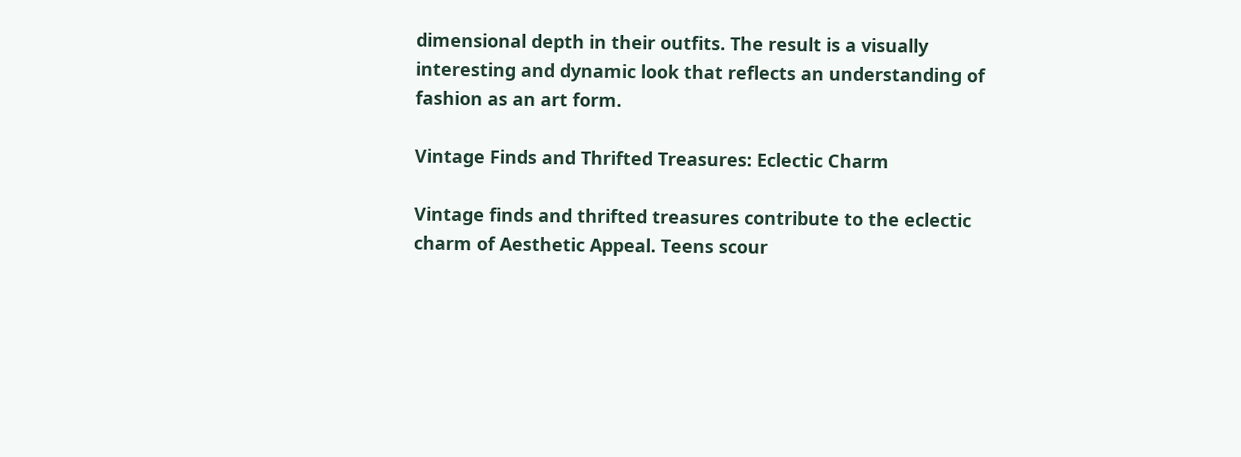dimensional depth in their outfits. The result is a visually interesting and dynamic look that reflects an understanding of fashion as an art form.

Vintage Finds and Thrifted Treasures: Eclectic Charm

Vintage finds and thrifted treasures contribute to the eclectic charm of Aesthetic Appeal. Teens scour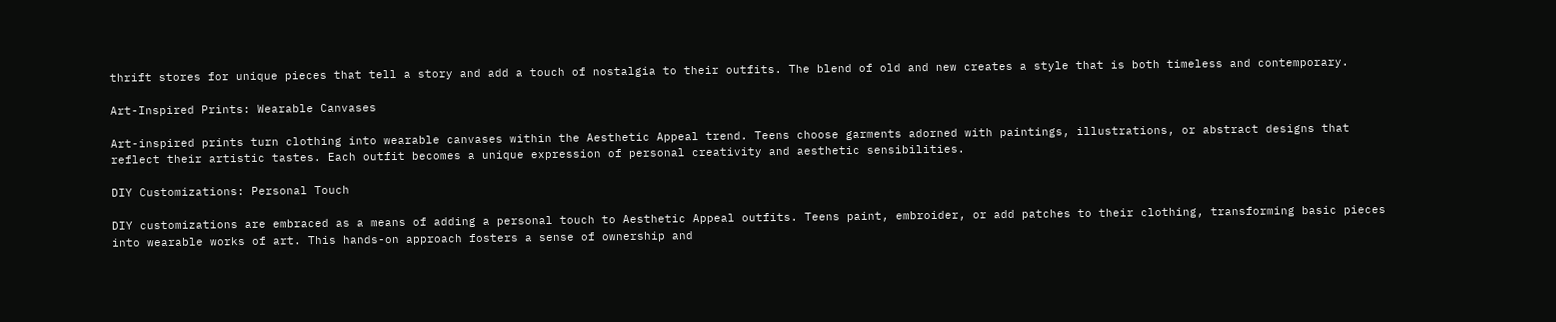thrift stores for unique pieces that tell a story and add a touch of nostalgia to their outfits. The blend of old and new creates a style that is both timeless and contemporary.

Art-Inspired Prints: Wearable Canvases

Art-inspired prints turn clothing into wearable canvases within the Aesthetic Appeal trend. Teens choose garments adorned with paintings, illustrations, or abstract designs that reflect their artistic tastes. Each outfit becomes a unique expression of personal creativity and aesthetic sensibilities.

DIY Customizations: Personal Touch

DIY customizations are embraced as a means of adding a personal touch to Aesthetic Appeal outfits. Teens paint, embroider, or add patches to their clothing, transforming basic pieces into wearable works of art. This hands-on approach fosters a sense of ownership and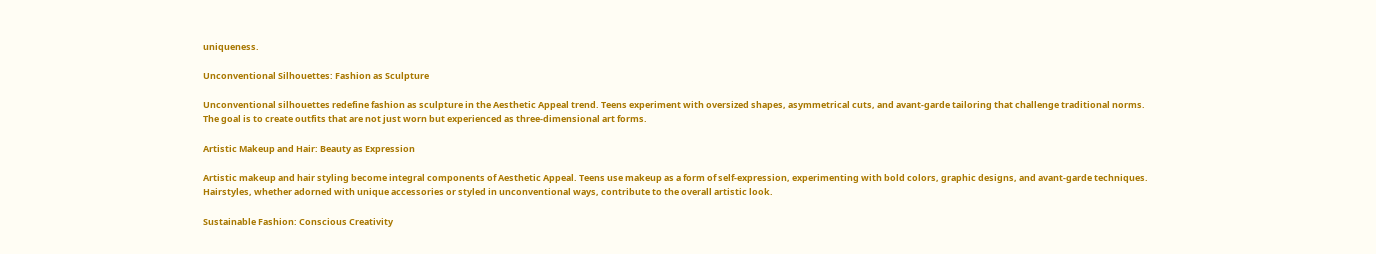uniqueness.

Unconventional Silhouettes: Fashion as Sculpture

Unconventional silhouettes redefine fashion as sculpture in the Aesthetic Appeal trend. Teens experiment with oversized shapes, asymmetrical cuts, and avant-garde tailoring that challenge traditional norms. The goal is to create outfits that are not just worn but experienced as three-dimensional art forms.

Artistic Makeup and Hair: Beauty as Expression

Artistic makeup and hair styling become integral components of Aesthetic Appeal. Teens use makeup as a form of self-expression, experimenting with bold colors, graphic designs, and avant-garde techniques. Hairstyles, whether adorned with unique accessories or styled in unconventional ways, contribute to the overall artistic look.

Sustainable Fashion: Conscious Creativity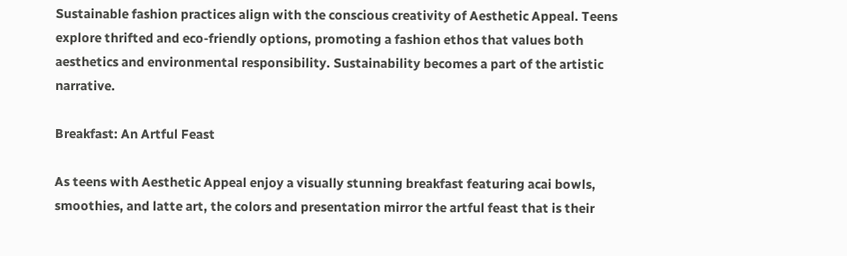Sustainable fashion practices align with the conscious creativity of Aesthetic Appeal. Teens explore thrifted and eco-friendly options, promoting a fashion ethos that values both aesthetics and environmental responsibility. Sustainability becomes a part of the artistic narrative.

Breakfast: An Artful Feast

As teens with Aesthetic Appeal enjoy a visually stunning breakfast featuring acai bowls, smoothies, and latte art, the colors and presentation mirror the artful feast that is their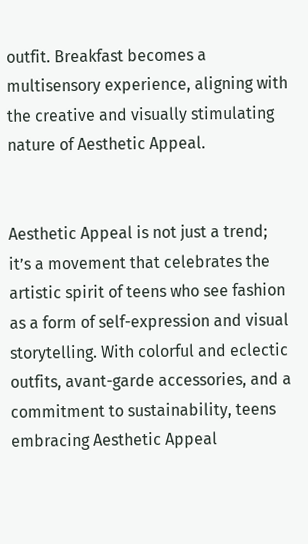outfit. Breakfast becomes a multisensory experience, aligning with the creative and visually stimulating nature of Aesthetic Appeal.


Aesthetic Appeal is not just a trend; it’s a movement that celebrates the artistic spirit of teens who see fashion as a form of self-expression and visual storytelling. With colorful and eclectic outfits, avant-garde accessories, and a commitment to sustainability, teens embracing Aesthetic Appeal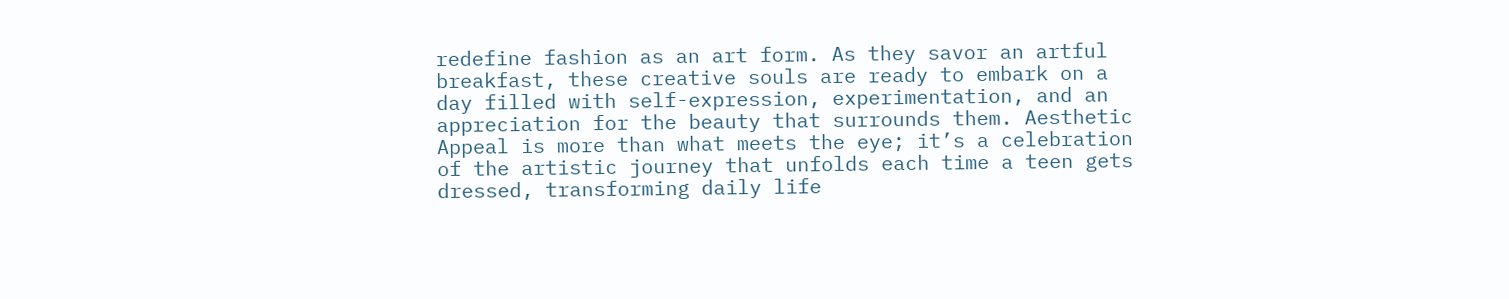redefine fashion as an art form. As they savor an artful breakfast, these creative souls are ready to embark on a day filled with self-expression, experimentation, and an appreciation for the beauty that surrounds them. Aesthetic Appeal is more than what meets the eye; it’s a celebration of the artistic journey that unfolds each time a teen gets dressed, transforming daily life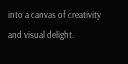into a canvas of creativity and visual delight.